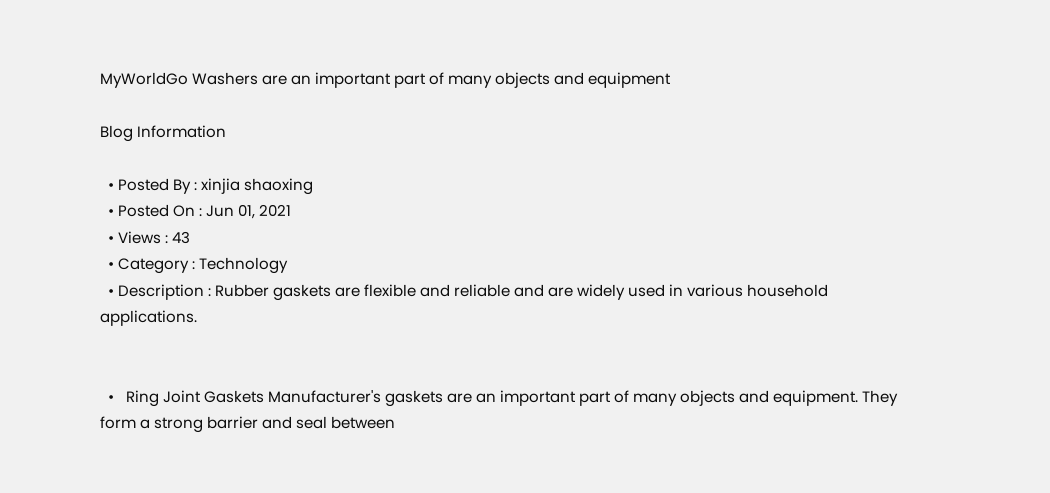MyWorldGo Washers are an important part of many objects and equipment

Blog Information

  • Posted By : xinjia shaoxing
  • Posted On : Jun 01, 2021
  • Views : 43
  • Category : Technology
  • Description : Rubber gaskets are flexible and reliable and are widely used in various household applications.


  •   Ring Joint Gaskets Manufacturer's gaskets are an important part of many objects and equipment. They form a strong barrier and seal between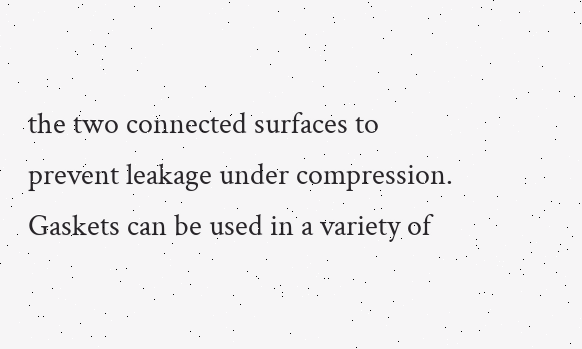the two connected surfaces to prevent leakage under compression. Gaskets can be used in a variety of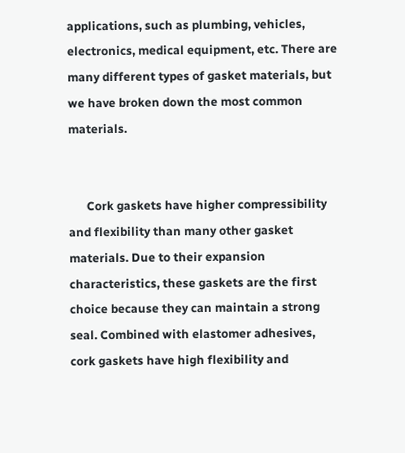applications, such as plumbing, vehicles, electronics, medical equipment, etc. There are many different types of gasket materials, but we have broken down the most common materials.


      Cork gaskets have higher compressibility and flexibility than many other gasket materials. Due to their expansion characteristics, these gaskets are the first choice because they can maintain a strong seal. Combined with elastomer adhesives, cork gaskets have high flexibility and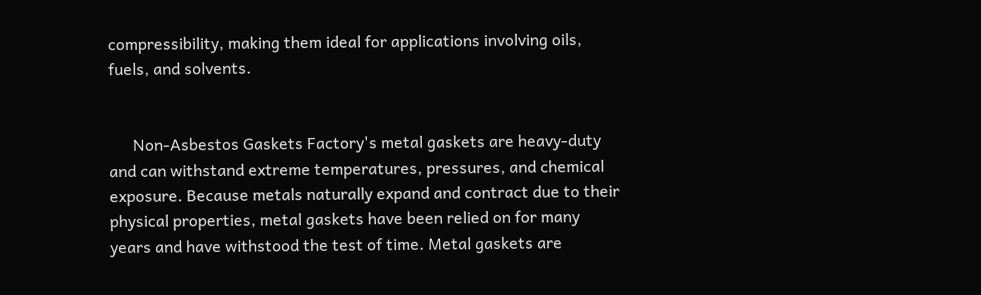compressibility, making them ideal for applications involving oils, fuels, and solvents.


      Non-Asbestos Gaskets Factory's metal gaskets are heavy-duty and can withstand extreme temperatures, pressures, and chemical exposure. Because metals naturally expand and contract due to their physical properties, metal gaskets have been relied on for many years and have withstood the test of time. Metal gaskets are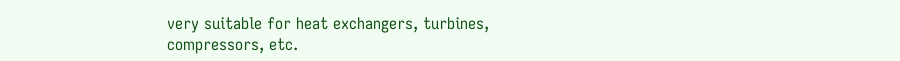very suitable for heat exchangers, turbines, compressors, etc.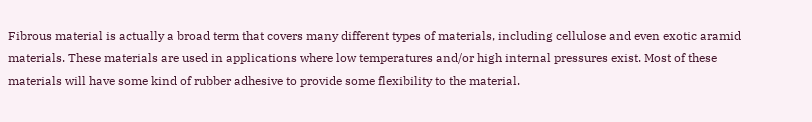Fibrous material is actually a broad term that covers many different types of materials, including cellulose and even exotic aramid materials. These materials are used in applications where low temperatures and/or high internal pressures exist. Most of these materials will have some kind of rubber adhesive to provide some flexibility to the material.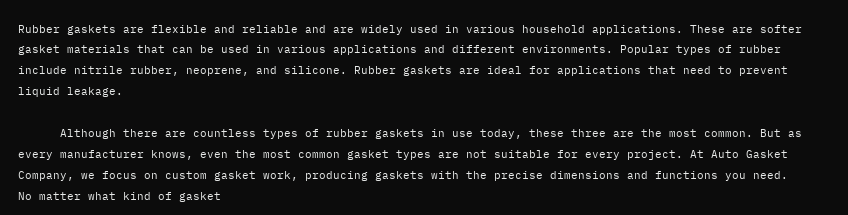Rubber gaskets are flexible and reliable and are widely used in various household applications. These are softer gasket materials that can be used in various applications and different environments. Popular types of rubber include nitrile rubber, neoprene, and silicone. Rubber gaskets are ideal for applications that need to prevent liquid leakage.

      Although there are countless types of rubber gaskets in use today, these three are the most common. But as every manufacturer knows, even the most common gasket types are not suitable for every project. At Auto Gasket Company, we focus on custom gasket work, producing gaskets with the precise dimensions and functions you need. No matter what kind of gasket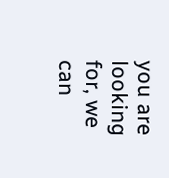you are looking for, we can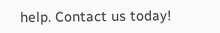help. Contact us today!